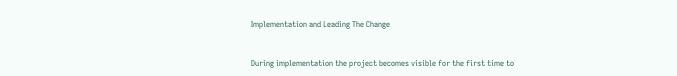Implementation and Leading The Change


During implementation the project becomes visible for the first time to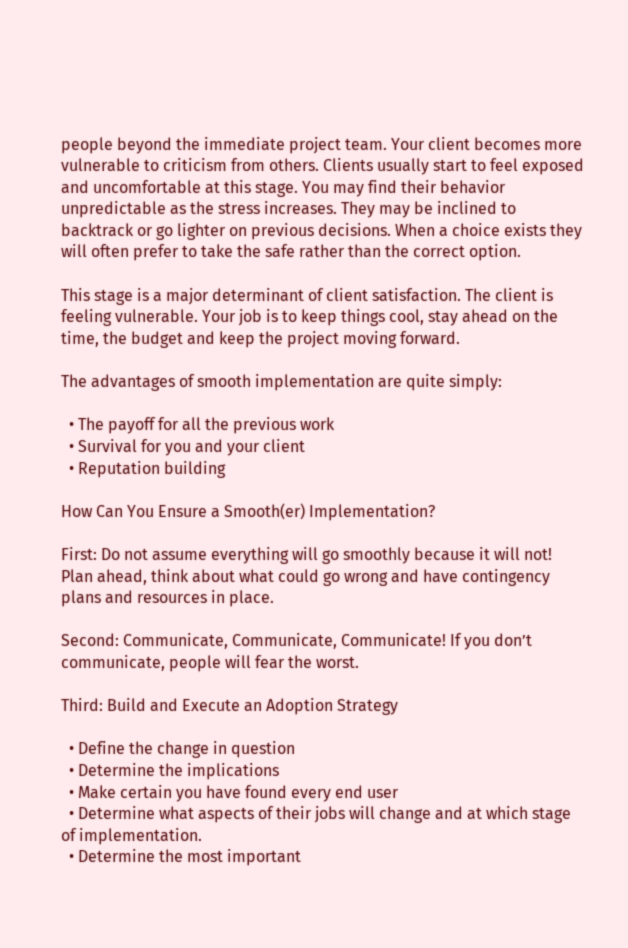people beyond the immediate project team. Your client becomes more vulnerable to criticism from others. Clients usually start to feel exposed and uncomfortable at this stage. You may find their behavior unpredictable as the stress increases. They may be inclined to backtrack or go lighter on previous decisions. When a choice exists they will often prefer to take the safe rather than the correct option.

This stage is a major determinant of client satisfaction. The client is feeling vulnerable. Your job is to keep things cool, stay ahead on the time, the budget and keep the project moving forward.

The advantages of smooth implementation are quite simply:

  • The payoff for all the previous work
  • Survival for you and your client
  • Reputation building

How Can You Ensure a Smooth(er) Implementation?

First: Do not assume everything will go smoothly because it will not! Plan ahead, think about what could go wrong and have contingency plans and resources in place.

Second: Communicate, Communicate, Communicate! If you don’t communicate, people will fear the worst.

Third: Build and Execute an Adoption Strategy

  • Define the change in question
  • Determine the implications
  • Make certain you have found every end user
  • Determine what aspects of their jobs will change and at which stage of implementation.
  • Determine the most important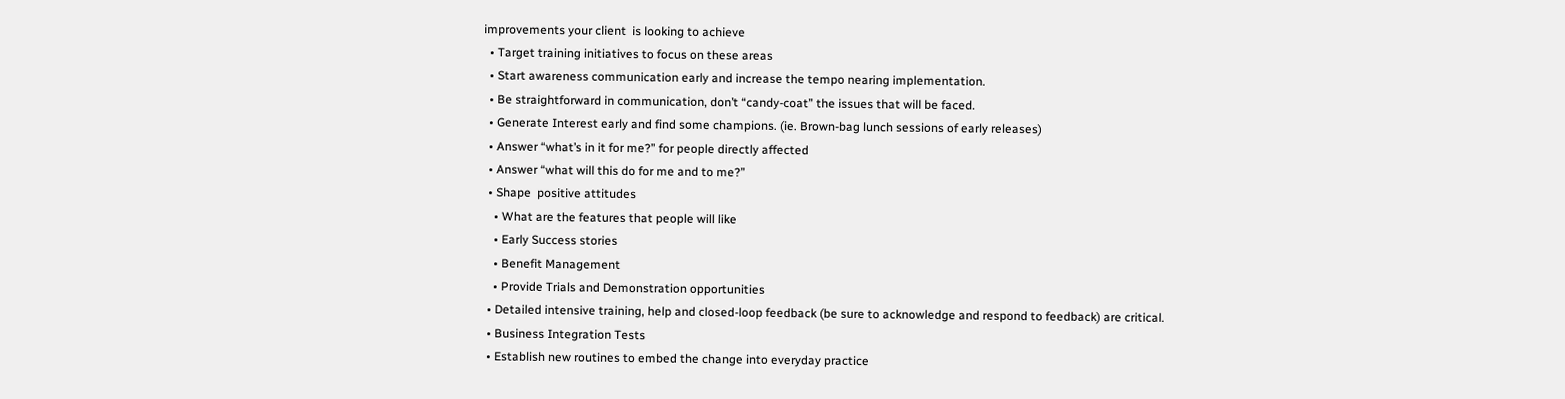improvements your client  is looking to achieve
  • Target training initiatives to focus on these areas
  • Start awareness communication early and increase the tempo nearing implementation.
  • Be straightforward in communication, don’t “candy-coat” the issues that will be faced.
  • Generate Interest early and find some champions. (ie. Brown-bag lunch sessions of early releases)
  • Answer “what’s in it for me?” for people directly affected
  • Answer “what will this do for me and to me?”
  • Shape  positive attitudes
    • What are the features that people will like
    • Early Success stories
    • Benefit Management
    • Provide Trials and Demonstration opportunities
  • Detailed intensive training, help and closed-loop feedback (be sure to acknowledge and respond to feedback) are critical.
  • Business Integration Tests
  • Establish new routines to embed the change into everyday practice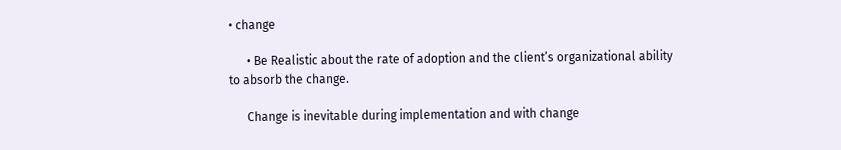• change

      • Be Realistic about the rate of adoption and the client’s organizational ability to absorb the change.

      Change is inevitable during implementation and with change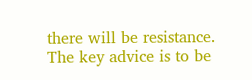there will be resistance. The key advice is to be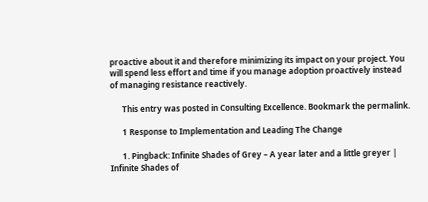proactive about it and therefore minimizing its impact on your project. You will spend less effort and time if you manage adoption proactively instead of managing resistance reactively.

      This entry was posted in Consulting Excellence. Bookmark the permalink.

      1 Response to Implementation and Leading The Change

      1. Pingback: Infinite Shades of Grey – A year later and a little greyer | Infinite Shades of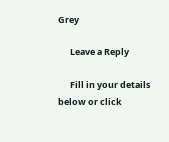Grey

      Leave a Reply

      Fill in your details below or click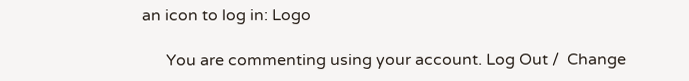an icon to log in: Logo

      You are commenting using your account. Log Out /  Change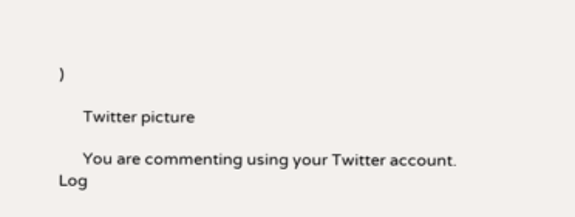)

      Twitter picture

      You are commenting using your Twitter account. Log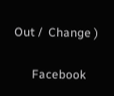Out /  Change )

      Facebook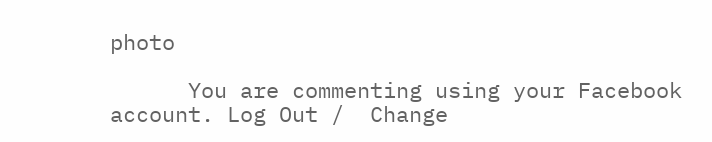photo

      You are commenting using your Facebook account. Log Out /  Change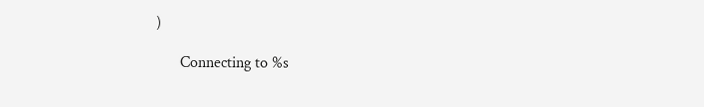)

      Connecting to %s